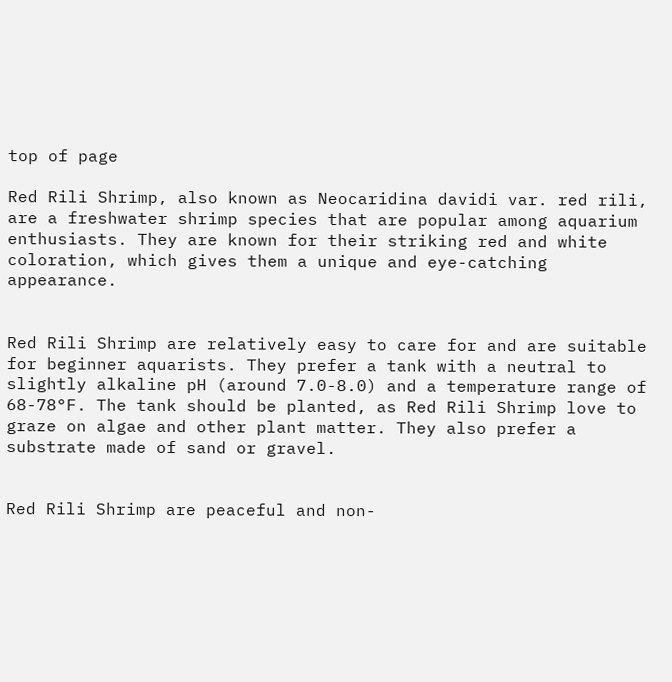top of page

Red Rili Shrimp, also known as Neocaridina davidi var. red rili, are a freshwater shrimp species that are popular among aquarium enthusiasts. They are known for their striking red and white coloration, which gives them a unique and eye-catching appearance.


Red Rili Shrimp are relatively easy to care for and are suitable for beginner aquarists. They prefer a tank with a neutral to slightly alkaline pH (around 7.0-8.0) and a temperature range of 68-78°F. The tank should be planted, as Red Rili Shrimp love to graze on algae and other plant matter. They also prefer a substrate made of sand or gravel.


Red Rili Shrimp are peaceful and non-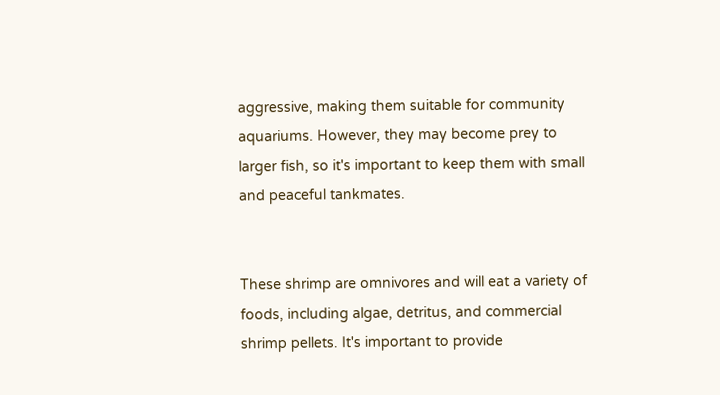aggressive, making them suitable for community aquariums. However, they may become prey to larger fish, so it's important to keep them with small and peaceful tankmates.


These shrimp are omnivores and will eat a variety of foods, including algae, detritus, and commercial shrimp pellets. It's important to provide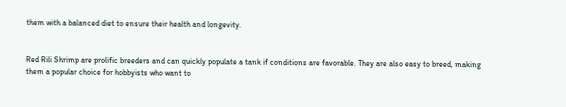them with a balanced diet to ensure their health and longevity.


Red Rili Shrimp are prolific breeders and can quickly populate a tank if conditions are favorable. They are also easy to breed, making them a popular choice for hobbyists who want to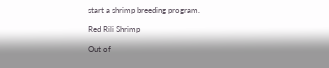start a shrimp breeding program.

Red Rili Shrimp

Out of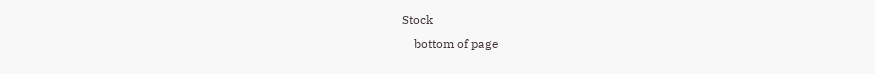Stock
    bottom of page